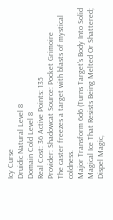Icy Curse
Druidic Natural Level 8
Domain Cold Level 8
Real Cost: 36 Active Points: 135
Provider: Shadowcat Source: Pocket Grimoire
The caster freezes a target with blasts of mystical coldness.
Major Transform 6d6 (Turns Target's Body Into Solid Magical Ice That Resists Being Melted Or Shattered; Dispel Magic,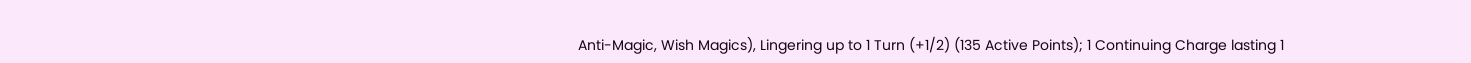Anti-Magic, Wish Magics), Lingering up to 1 Turn (+1/2) (135 Active Points); 1 Continuing Charge lasting 1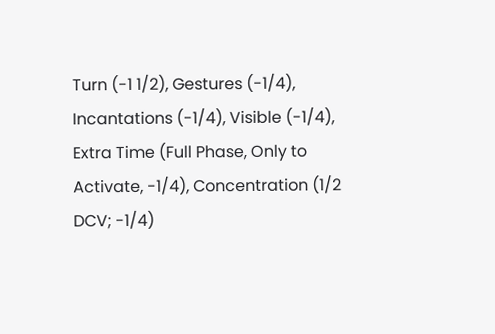Turn (-1 1/2), Gestures (-1/4), Incantations (-1/4), Visible (-1/4), Extra Time (Full Phase, Only to Activate, -1/4), Concentration (1/2 DCV; -1/4)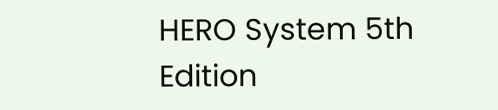HERO System 5th Edition